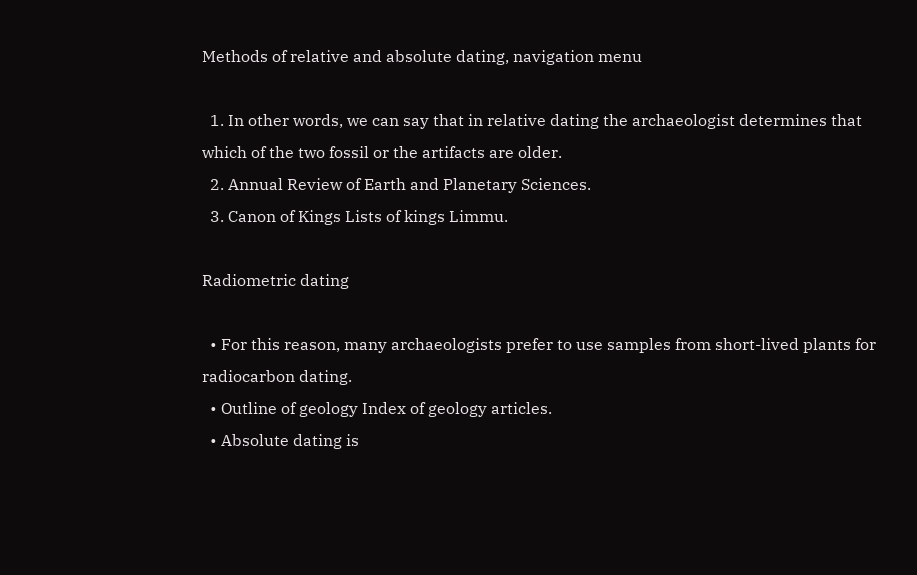Methods of relative and absolute dating, navigation menu

  1. In other words, we can say that in relative dating the archaeologist determines that which of the two fossil or the artifacts are older.
  2. Annual Review of Earth and Planetary Sciences.
  3. Canon of Kings Lists of kings Limmu.

Radiometric dating

  • For this reason, many archaeologists prefer to use samples from short-lived plants for radiocarbon dating.
  • Outline of geology Index of geology articles.
  • Absolute dating is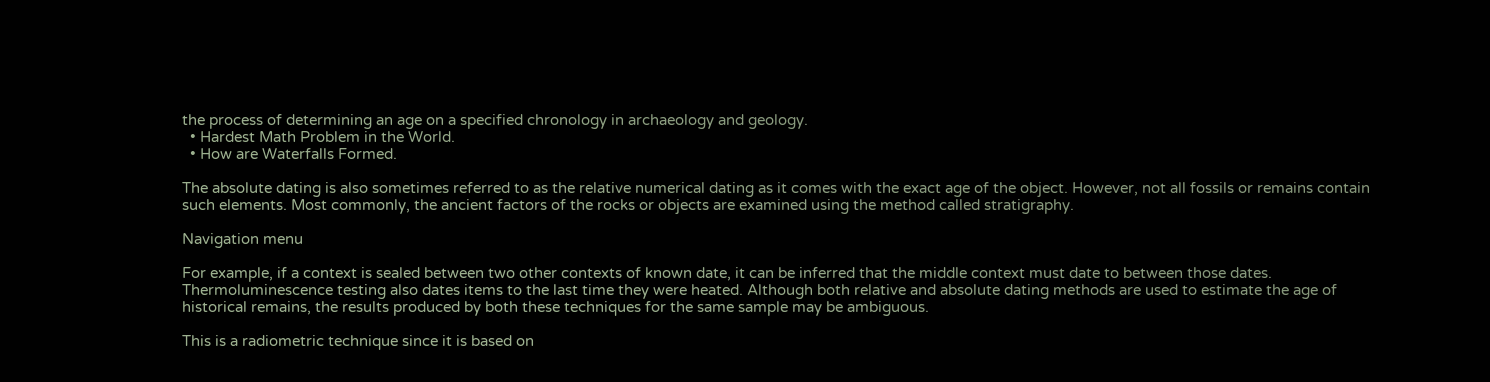the process of determining an age on a specified chronology in archaeology and geology.
  • Hardest Math Problem in the World.
  • How are Waterfalls Formed.

The absolute dating is also sometimes referred to as the relative numerical dating as it comes with the exact age of the object. However, not all fossils or remains contain such elements. Most commonly, the ancient factors of the rocks or objects are examined using the method called stratigraphy.

Navigation menu

For example, if a context is sealed between two other contexts of known date, it can be inferred that the middle context must date to between those dates. Thermoluminescence testing also dates items to the last time they were heated. Although both relative and absolute dating methods are used to estimate the age of historical remains, the results produced by both these techniques for the same sample may be ambiguous.

This is a radiometric technique since it is based on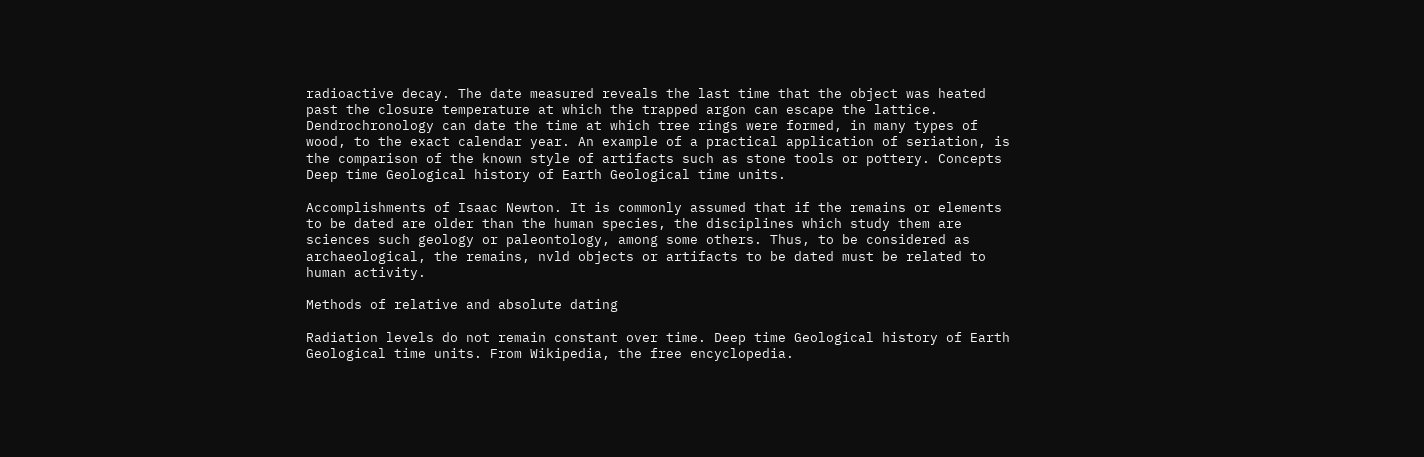radioactive decay. The date measured reveals the last time that the object was heated past the closure temperature at which the trapped argon can escape the lattice. Dendrochronology can date the time at which tree rings were formed, in many types of wood, to the exact calendar year. An example of a practical application of seriation, is the comparison of the known style of artifacts such as stone tools or pottery. Concepts Deep time Geological history of Earth Geological time units.

Accomplishments of Isaac Newton. It is commonly assumed that if the remains or elements to be dated are older than the human species, the disciplines which study them are sciences such geology or paleontology, among some others. Thus, to be considered as archaeological, the remains, nvld objects or artifacts to be dated must be related to human activity.

Methods of relative and absolute dating

Radiation levels do not remain constant over time. Deep time Geological history of Earth Geological time units. From Wikipedia, the free encyclopedia.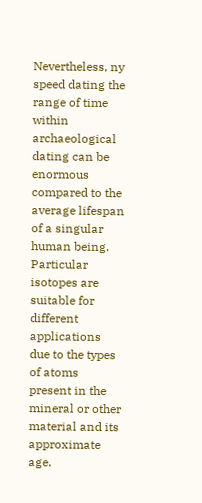Nevertheless, ny speed dating the range of time within archaeological dating can be enormous compared to the average lifespan of a singular human being. Particular isotopes are suitable for different applications due to the types of atoms present in the mineral or other material and its approximate age.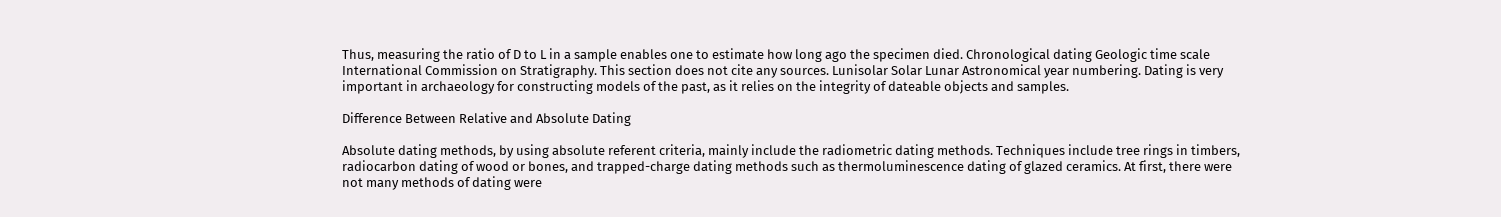Thus, measuring the ratio of D to L in a sample enables one to estimate how long ago the specimen died. Chronological dating Geologic time scale International Commission on Stratigraphy. This section does not cite any sources. Lunisolar Solar Lunar Astronomical year numbering. Dating is very important in archaeology for constructing models of the past, as it relies on the integrity of dateable objects and samples.

Difference Between Relative and Absolute Dating

Absolute dating methods, by using absolute referent criteria, mainly include the radiometric dating methods. Techniques include tree rings in timbers, radiocarbon dating of wood or bones, and trapped-charge dating methods such as thermoluminescence dating of glazed ceramics. At first, there were not many methods of dating were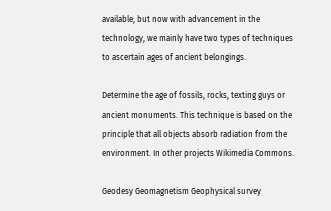available, but now with advancement in the technology, we mainly have two types of techniques to ascertain ages of ancient belongings.

Determine the age of fossils, rocks, texting guys or ancient monuments. This technique is based on the principle that all objects absorb radiation from the environment. In other projects Wikimedia Commons.

Geodesy Geomagnetism Geophysical survey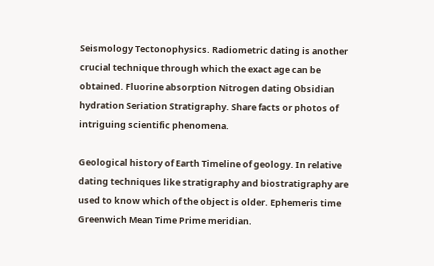Seismology Tectonophysics. Radiometric dating is another crucial technique through which the exact age can be obtained. Fluorine absorption Nitrogen dating Obsidian hydration Seriation Stratigraphy. Share facts or photos of intriguing scientific phenomena.

Geological history of Earth Timeline of geology. In relative dating techniques like stratigraphy and biostratigraphy are used to know which of the object is older. Ephemeris time Greenwich Mean Time Prime meridian.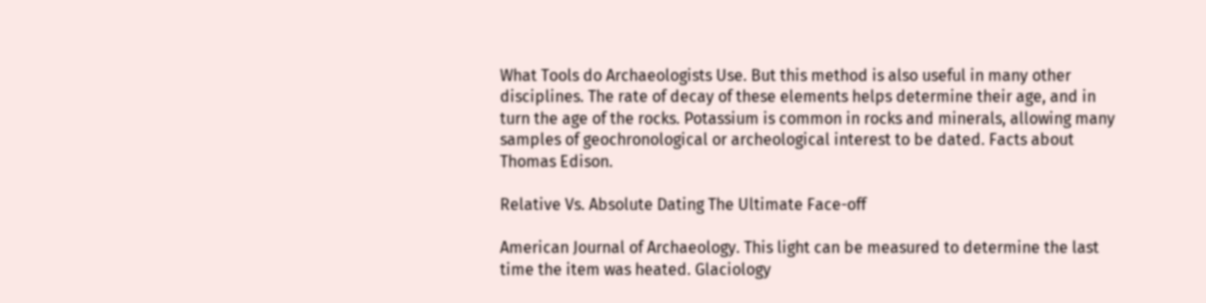What Tools do Archaeologists Use. But this method is also useful in many other disciplines. The rate of decay of these elements helps determine their age, and in turn the age of the rocks. Potassium is common in rocks and minerals, allowing many samples of geochronological or archeological interest to be dated. Facts about Thomas Edison.

Relative Vs. Absolute Dating The Ultimate Face-off

American Journal of Archaeology. This light can be measured to determine the last time the item was heated. Glaciology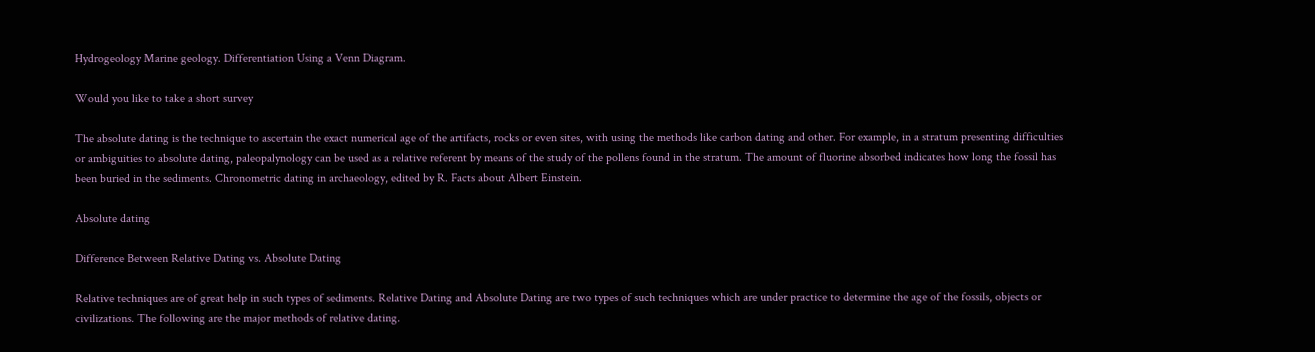Hydrogeology Marine geology. Differentiation Using a Venn Diagram.

Would you like to take a short survey

The absolute dating is the technique to ascertain the exact numerical age of the artifacts, rocks or even sites, with using the methods like carbon dating and other. For example, in a stratum presenting difficulties or ambiguities to absolute dating, paleopalynology can be used as a relative referent by means of the study of the pollens found in the stratum. The amount of fluorine absorbed indicates how long the fossil has been buried in the sediments. Chronometric dating in archaeology, edited by R. Facts about Albert Einstein.

Absolute dating

Difference Between Relative Dating vs. Absolute Dating

Relative techniques are of great help in such types of sediments. Relative Dating and Absolute Dating are two types of such techniques which are under practice to determine the age of the fossils, objects or civilizations. The following are the major methods of relative dating.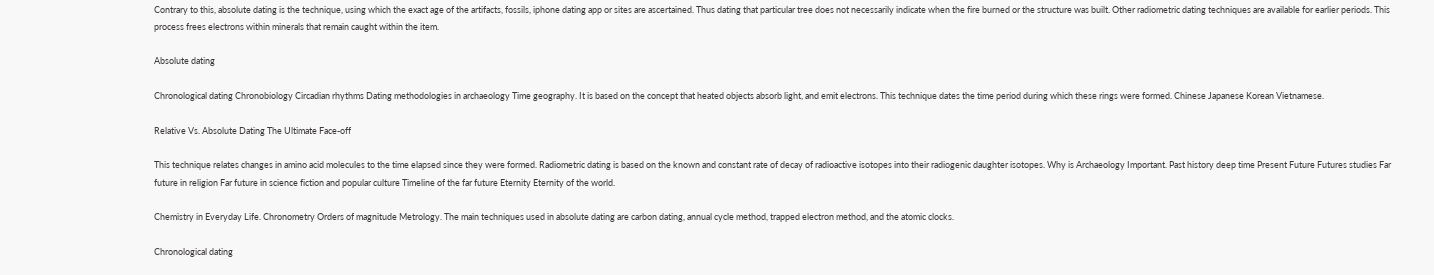Contrary to this, absolute dating is the technique, using which the exact age of the artifacts, fossils, iphone dating app or sites are ascertained. Thus dating that particular tree does not necessarily indicate when the fire burned or the structure was built. Other radiometric dating techniques are available for earlier periods. This process frees electrons within minerals that remain caught within the item.

Absolute dating

Chronological dating Chronobiology Circadian rhythms Dating methodologies in archaeology Time geography. It is based on the concept that heated objects absorb light, and emit electrons. This technique dates the time period during which these rings were formed. Chinese Japanese Korean Vietnamese.

Relative Vs. Absolute Dating The Ultimate Face-off

This technique relates changes in amino acid molecules to the time elapsed since they were formed. Radiometric dating is based on the known and constant rate of decay of radioactive isotopes into their radiogenic daughter isotopes. Why is Archaeology Important. Past history deep time Present Future Futures studies Far future in religion Far future in science fiction and popular culture Timeline of the far future Eternity Eternity of the world.

Chemistry in Everyday Life. Chronometry Orders of magnitude Metrology. The main techniques used in absolute dating are carbon dating, annual cycle method, trapped electron method, and the atomic clocks.

Chronological dating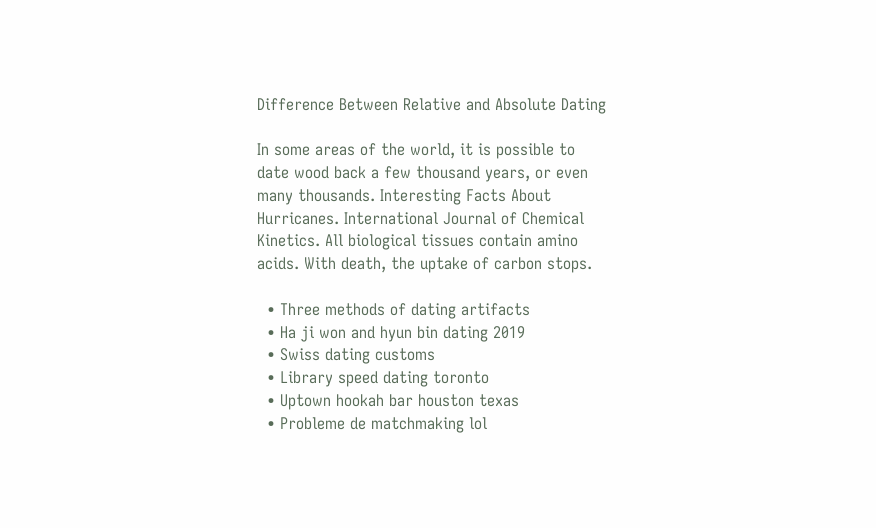Difference Between Relative and Absolute Dating

In some areas of the world, it is possible to date wood back a few thousand years, or even many thousands. Interesting Facts About Hurricanes. International Journal of Chemical Kinetics. All biological tissues contain amino acids. With death, the uptake of carbon stops.

  • Three methods of dating artifacts
  • Ha ji won and hyun bin dating 2019
  • Swiss dating customs
  • Library speed dating toronto
  • Uptown hookah bar houston texas
  • Probleme de matchmaking lol